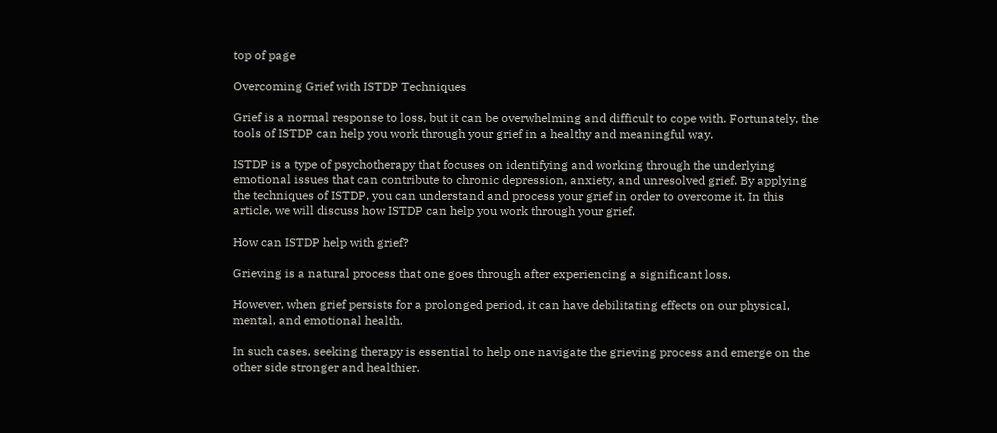top of page

Overcoming Grief with ISTDP Techniques

Grief is a normal response to loss, but it can be overwhelming and difficult to cope with. Fortunately, the tools of ISTDP can help you work through your grief in a healthy and meaningful way.

ISTDP is a type of psychotherapy that focuses on identifying and working through the underlying emotional issues that can contribute to chronic depression, anxiety, and unresolved grief. By applying the techniques of ISTDP, you can understand and process your grief in order to overcome it. In this article, we will discuss how ISTDP can help you work through your grief.

How can ISTDP help with grief?

Grieving is a natural process that one goes through after experiencing a significant loss.

However, when grief persists for a prolonged period, it can have debilitating effects on our physical, mental, and emotional health.

In such cases, seeking therapy is essential to help one navigate the grieving process and emerge on the other side stronger and healthier.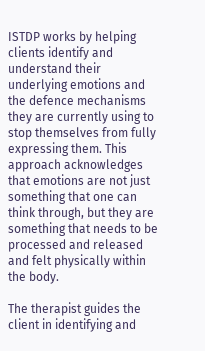ISTDP works by helping clients identify and understand their underlying emotions and the defence mechanisms they are currently using to stop themselves from fully expressing them. This approach acknowledges that emotions are not just something that one can think through, but they are something that needs to be processed and released and felt physically within the body.

The therapist guides the client in identifying and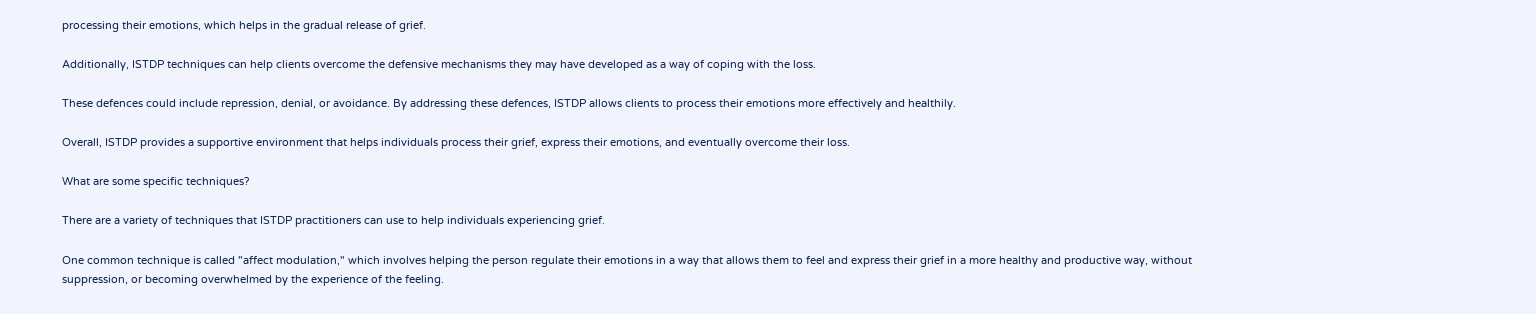processing their emotions, which helps in the gradual release of grief.

Additionally, ISTDP techniques can help clients overcome the defensive mechanisms they may have developed as a way of coping with the loss.

These defences could include repression, denial, or avoidance. By addressing these defences, ISTDP allows clients to process their emotions more effectively and healthily.

Overall, ISTDP provides a supportive environment that helps individuals process their grief, express their emotions, and eventually overcome their loss.

What are some specific techniques?

There are a variety of techniques that ISTDP practitioners can use to help individuals experiencing grief.

One common technique is called "affect modulation," which involves helping the person regulate their emotions in a way that allows them to feel and express their grief in a more healthy and productive way, without suppression, or becoming overwhelmed by the experience of the feeling.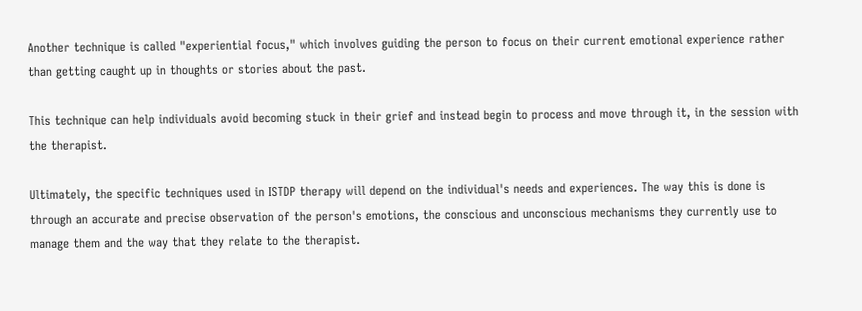Another technique is called "experiential focus," which involves guiding the person to focus on their current emotional experience rather than getting caught up in thoughts or stories about the past.

This technique can help individuals avoid becoming stuck in their grief and instead begin to process and move through it, in the session with the therapist.

Ultimately, the specific techniques used in ISTDP therapy will depend on the individual's needs and experiences. The way this is done is through an accurate and precise observation of the person's emotions, the conscious and unconscious mechanisms they currently use to manage them and the way that they relate to the therapist.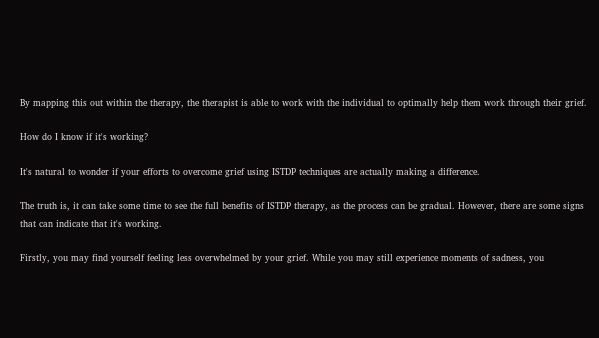By mapping this out within the therapy, the therapist is able to work with the individual to optimally help them work through their grief.

How do I know if it's working?

It's natural to wonder if your efforts to overcome grief using ISTDP techniques are actually making a difference.

The truth is, it can take some time to see the full benefits of ISTDP therapy, as the process can be gradual. However, there are some signs that can indicate that it's working.

Firstly, you may find yourself feeling less overwhelmed by your grief. While you may still experience moments of sadness, you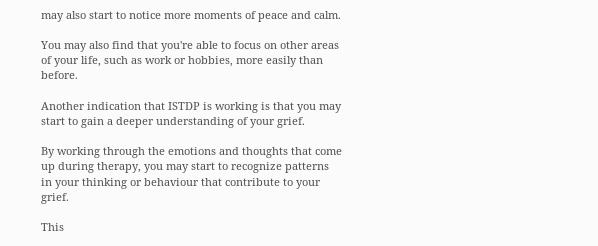may also start to notice more moments of peace and calm.

You may also find that you're able to focus on other areas of your life, such as work or hobbies, more easily than before.

Another indication that ISTDP is working is that you may start to gain a deeper understanding of your grief.

By working through the emotions and thoughts that come up during therapy, you may start to recognize patterns in your thinking or behaviour that contribute to your grief.

This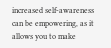increased self-awareness can be empowering, as it allows you to make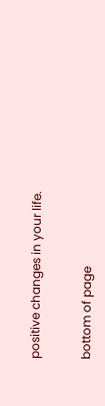positive changes in your life.


bottom of page